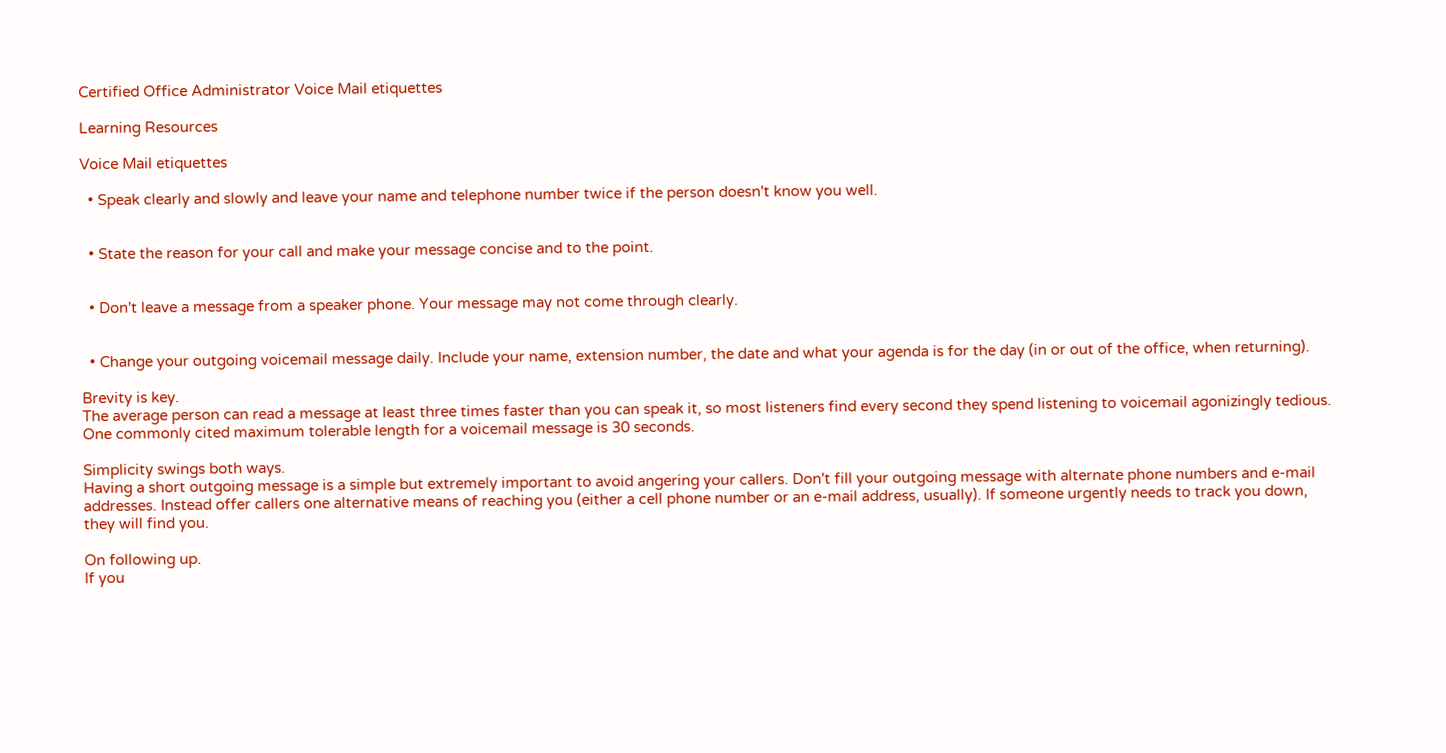Certified Office Administrator Voice Mail etiquettes

Learning Resources

Voice Mail etiquettes

  • Speak clearly and slowly and leave your name and telephone number twice if the person doesn't know you well.


  • State the reason for your call and make your message concise and to the point.


  • Don't leave a message from a speaker phone. Your message may not come through clearly.


  • Change your outgoing voicemail message daily. Include your name, extension number, the date and what your agenda is for the day (in or out of the office, when returning).

Brevity is key.
The average person can read a message at least three times faster than you can speak it, so most listeners find every second they spend listening to voicemail agonizingly tedious. One commonly cited maximum tolerable length for a voicemail message is 30 seconds.

Simplicity swings both ways.
Having a short outgoing message is a simple but extremely important to avoid angering your callers. Don't fill your outgoing message with alternate phone numbers and e-mail addresses. Instead offer callers one alternative means of reaching you (either a cell phone number or an e-mail address, usually). If someone urgently needs to track you down, they will find you.

On following up.
If you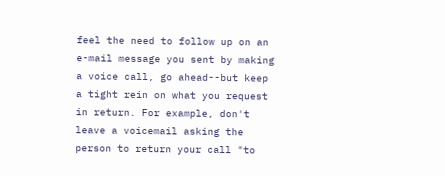feel the need to follow up on an e-mail message you sent by making a voice call, go ahead--but keep a tight rein on what you request in return. For example, don't leave a voicemail asking the person to return your call "to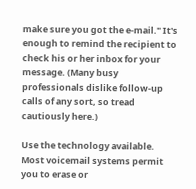make sure you got the e-mail." It's enough to remind the recipient to check his or her inbox for your message. (Many busy professionals dislike follow-up calls of any sort, so tread cautiously here.)

Use the technology available.
Most voicemail systems permit you to erase or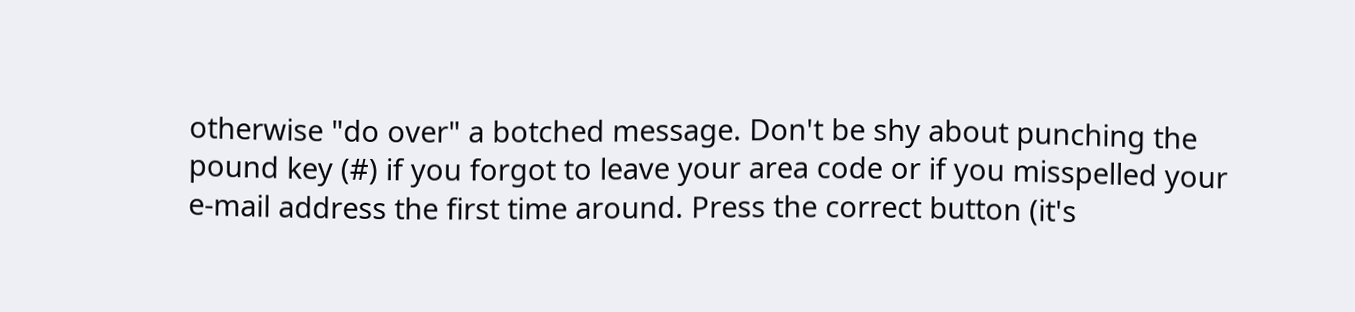otherwise "do over" a botched message. Don't be shy about punching the pound key (#) if you forgot to leave your area code or if you misspelled your e-mail address the first time around. Press the correct button (it's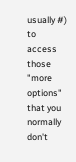usually #) to access those "more options" that you normally don't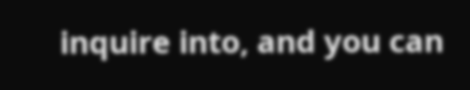inquire into, and you can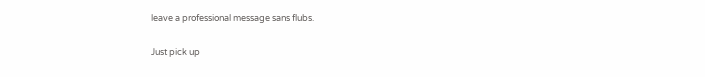leave a professional message sans flubs.

Just pick up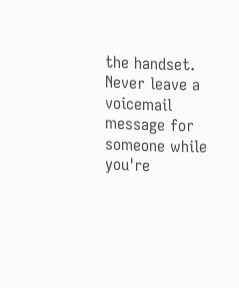the handset.
Never leave a voicemail message for someone while you're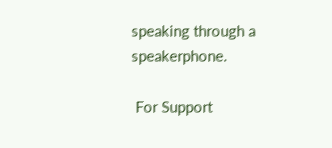speaking through a speakerphone.

 For Support